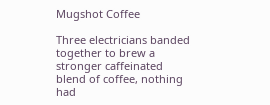Mugshot Coffee

Three electricians banded together to brew a stronger caffeinated blend of coffee, nothing had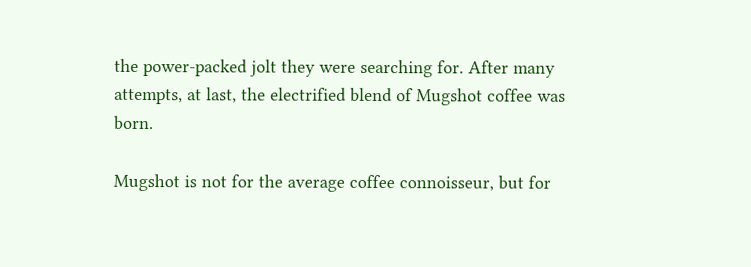the power-packed jolt they were searching for. After many attempts, at last, the electrified blend of Mugshot coffee was born.

Mugshot is not for the average coffee connoisseur, but for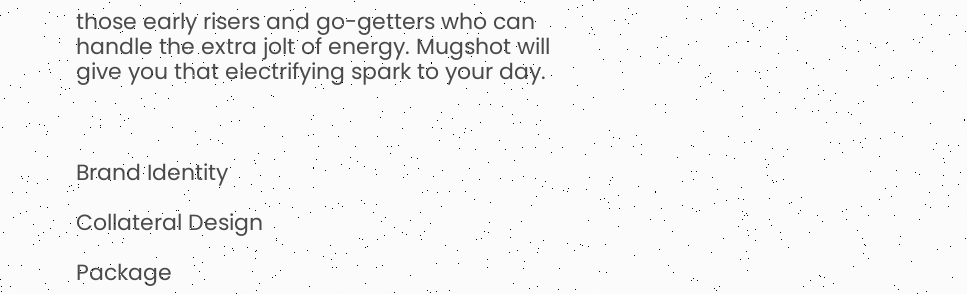those early risers and go-getters who can handle the extra jolt of energy. Mugshot will give you that electrifying spark to your day.



Brand Identity

Collateral Design

Package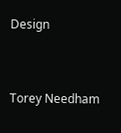Design



Torey Needham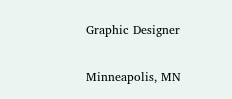Graphic Designer

Minneapolis, MN